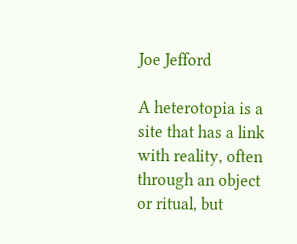Joe Jefford

A heterotopia is a site that has a link with reality, often through an object or ritual, but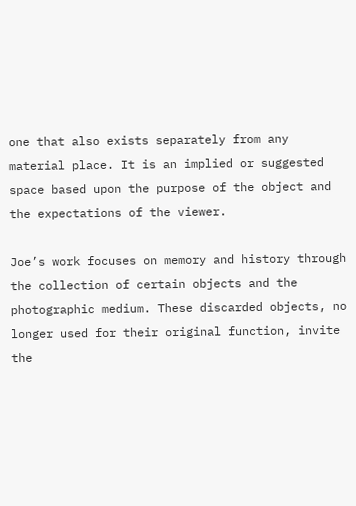one that also exists separately from any material place. It is an implied or suggested space based upon the purpose of the object and the expectations of the viewer.

Joe’s work focuses on memory and history through the collection of certain objects and the photographic medium. These discarded objects, no longer used for their original function, invite the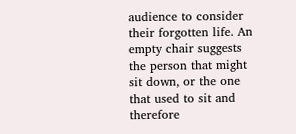audience to consider their forgotten life. An empty chair suggests the person that might sit down, or the one that used to sit and therefore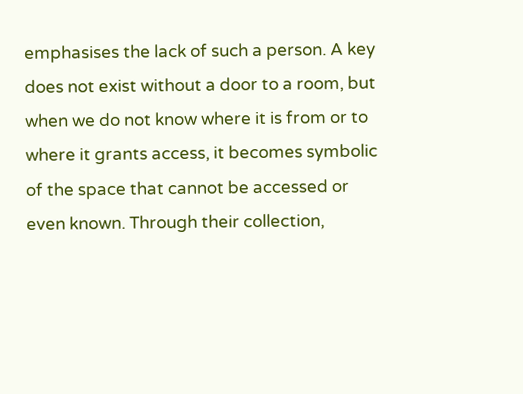emphasises the lack of such a person. A key does not exist without a door to a room, but when we do not know where it is from or to where it grants access, it becomes symbolic of the space that cannot be accessed or even known. Through their collection,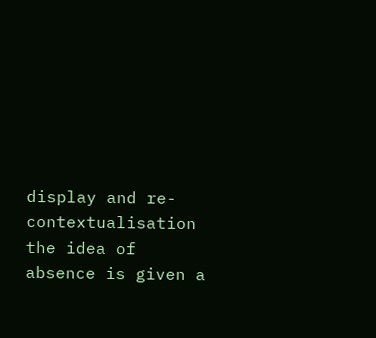display and re-contextualisation the idea of absence is given a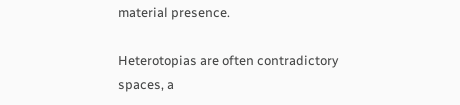material presence.

Heterotopias are often contradictory spaces, a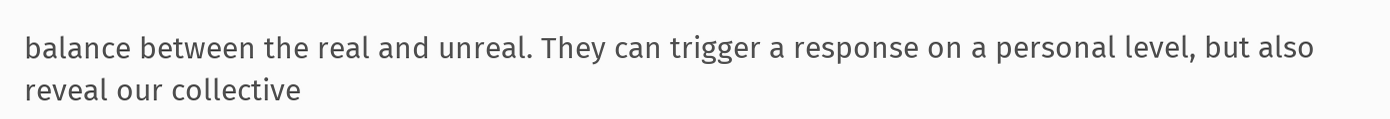balance between the real and unreal. They can trigger a response on a personal level, but also reveal our collective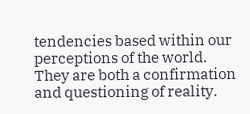tendencies based within our perceptions of the world. They are both a confirmation and questioning of reality.